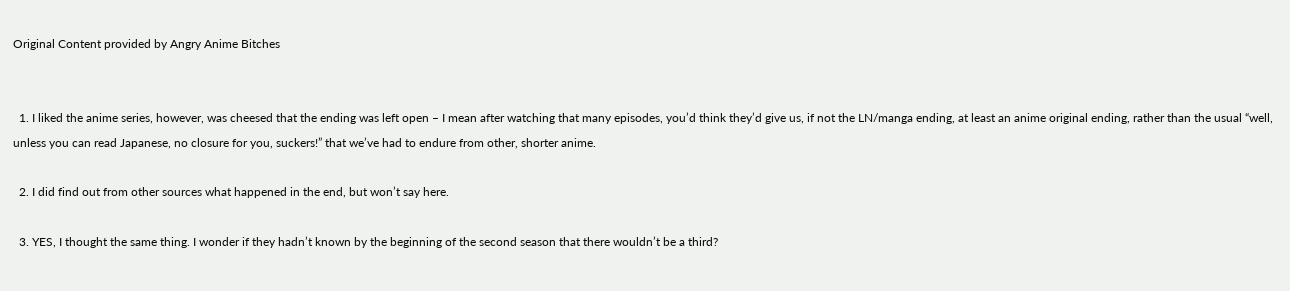Original Content provided by Angry Anime Bitches


  1. I liked the anime series, however, was cheesed that the ending was left open – I mean after watching that many episodes, you’d think they’d give us, if not the LN/manga ending, at least an anime original ending, rather than the usual “well, unless you can read Japanese, no closure for you, suckers!” that we’ve had to endure from other, shorter anime.

  2. I did find out from other sources what happened in the end, but won’t say here.

  3. YES, I thought the same thing. I wonder if they hadn’t known by the beginning of the second season that there wouldn’t be a third?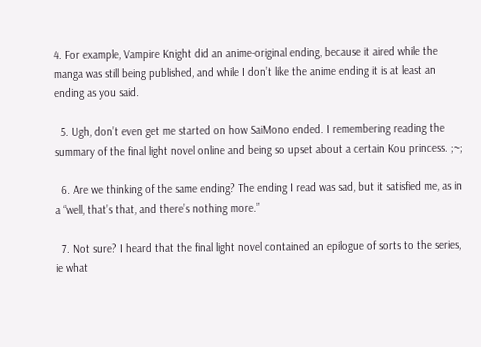4. For example, Vampire Knight did an anime-original ending, because it aired while the manga was still being published, and while I don’t like the anime ending it is at least an ending as you said.

  5. Ugh, don’t even get me started on how SaiMono ended. I remembering reading the summary of the final light novel online and being so upset about a certain Kou princess. ;~;

  6. Are we thinking of the same ending? The ending I read was sad, but it satisfied me, as in a “well, that’s that, and there’s nothing more.”

  7. Not sure? I heard that the final light novel contained an epilogue of sorts to the series, ie what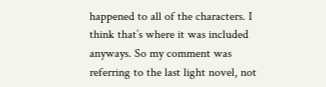happened to all of the characters. I think that’s where it was included anyways. So my comment was referring to the last light novel, not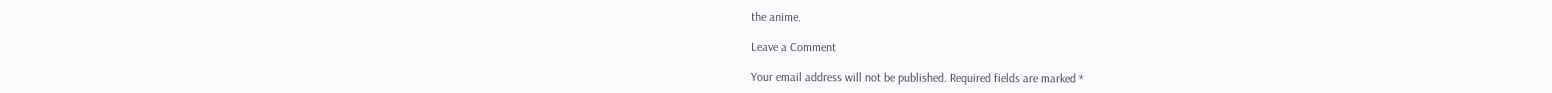the anime.

Leave a Comment

Your email address will not be published. Required fields are marked *